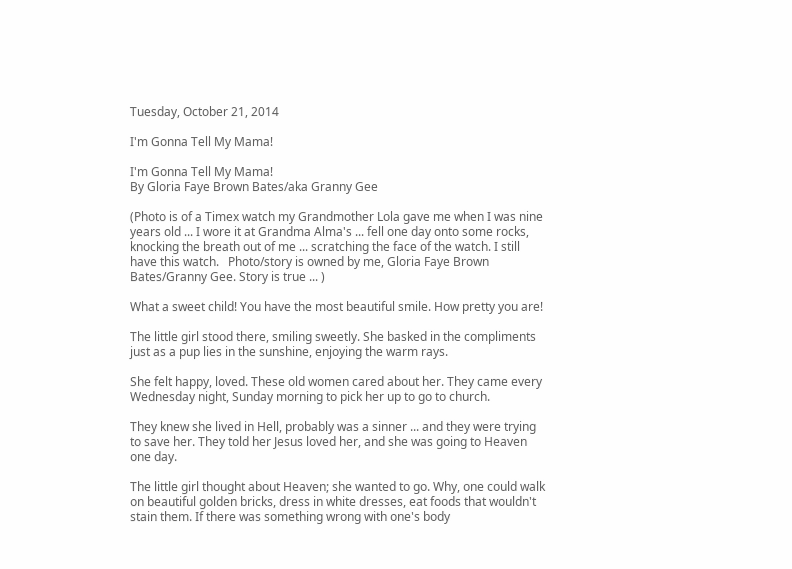Tuesday, October 21, 2014

I'm Gonna Tell My Mama!

I'm Gonna Tell My Mama!
By Gloria Faye Brown Bates/aka Granny Gee

(Photo is of a Timex watch my Grandmother Lola gave me when I was nine years old ... I wore it at Grandma Alma's ... fell one day onto some rocks, knocking the breath out of me ... scratching the face of the watch. I still have this watch.   Photo/story is owned by me, Gloria Faye Brown Bates/Granny Gee. Story is true ... )

What a sweet child! You have the most beautiful smile. How pretty you are!

The little girl stood there, smiling sweetly. She basked in the compliments just as a pup lies in the sunshine, enjoying the warm rays.

She felt happy, loved. These old women cared about her. They came every Wednesday night, Sunday morning to pick her up to go to church.

They knew she lived in Hell, probably was a sinner ... and they were trying to save her. They told her Jesus loved her, and she was going to Heaven one day.

The little girl thought about Heaven; she wanted to go. Why, one could walk on beautiful golden bricks, dress in white dresses, eat foods that wouldn't stain them. If there was something wrong with one's body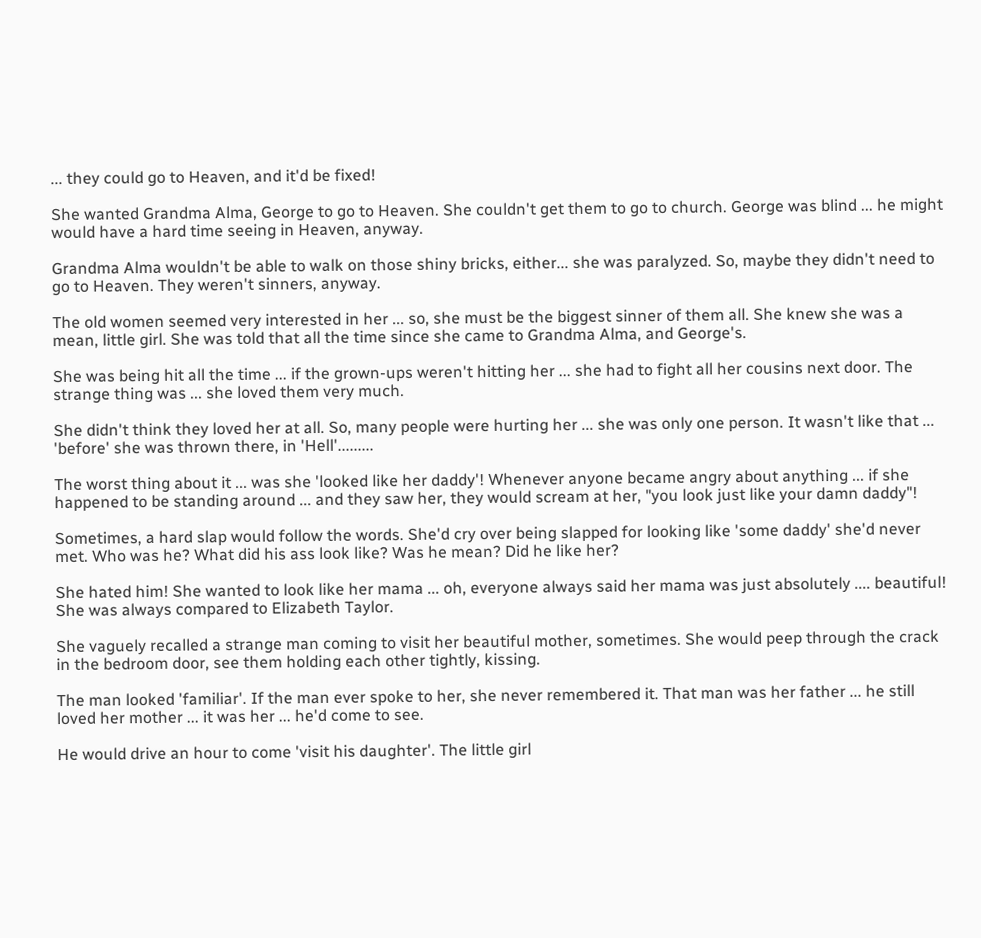... they could go to Heaven, and it'd be fixed!

She wanted Grandma Alma, George to go to Heaven. She couldn't get them to go to church. George was blind ... he might would have a hard time seeing in Heaven, anyway.

Grandma Alma wouldn't be able to walk on those shiny bricks, either... she was paralyzed. So, maybe they didn't need to go to Heaven. They weren't sinners, anyway.

The old women seemed very interested in her ... so, she must be the biggest sinner of them all. She knew she was a mean, little girl. She was told that all the time since she came to Grandma Alma, and George's.

She was being hit all the time ... if the grown-ups weren't hitting her ... she had to fight all her cousins next door. The strange thing was ... she loved them very much.

She didn't think they loved her at all. So, many people were hurting her ... she was only one person. It wasn't like that ... 'before' she was thrown there, in 'Hell'.........

The worst thing about it ... was she 'looked like her daddy'! Whenever anyone became angry about anything ... if she happened to be standing around ... and they saw her, they would scream at her, "you look just like your damn daddy"!

Sometimes, a hard slap would follow the words. She'd cry over being slapped for looking like 'some daddy' she'd never met. Who was he? What did his ass look like? Was he mean? Did he like her?

She hated him! She wanted to look like her mama ... oh, everyone always said her mama was just absolutely .... beautiful! She was always compared to Elizabeth Taylor.

She vaguely recalled a strange man coming to visit her beautiful mother, sometimes. She would peep through the crack in the bedroom door, see them holding each other tightly, kissing.

The man looked 'familiar'. If the man ever spoke to her, she never remembered it. That man was her father ... he still loved her mother ... it was her ... he'd come to see.

He would drive an hour to come 'visit his daughter'. The little girl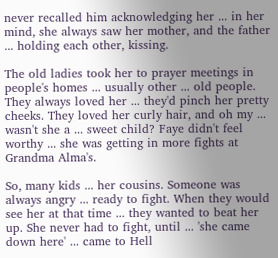never recalled him acknowledging her ... in her mind, she always saw her mother, and the father ... holding each other, kissing.

The old ladies took her to prayer meetings in people's homes ... usually other ... old people. They always loved her ... they'd pinch her pretty cheeks. They loved her curly hair, and oh my ... wasn't she a ... sweet child? Faye didn't feel worthy ... she was getting in more fights at Grandma Alma's.

So, many kids ... her cousins. Someone was always angry ... ready to fight. When they would see her at that time ... they wanted to beat her up. She never had to fight, until ... 'she came down here' ... came to Hell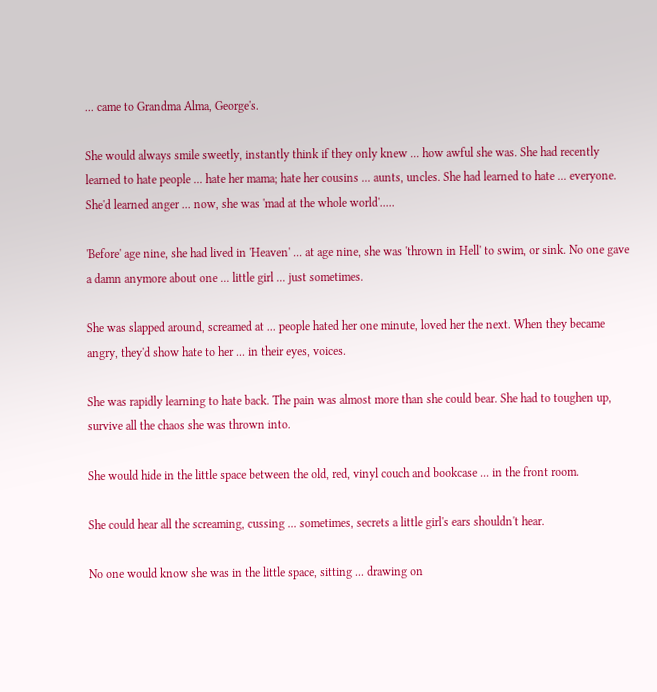... came to Grandma Alma, George's.

She would always smile sweetly, instantly think if they only knew ... how awful she was. She had recently learned to hate people ... hate her mama; hate her cousins ... aunts, uncles. She had learned to hate ... everyone. She'd learned anger ... now, she was 'mad at the whole world'.....

'Before' age nine, she had lived in 'Heaven' ... at age nine, she was 'thrown in Hell' to swim, or sink. No one gave a damn anymore about one ... little girl ... just sometimes.

She was slapped around, screamed at ... people hated her one minute, loved her the next. When they became angry, they'd show hate to her ... in their eyes, voices.

She was rapidly learning to hate back. The pain was almost more than she could bear. She had to toughen up, survive all the chaos she was thrown into.

She would hide in the little space between the old, red, vinyl couch and bookcase ... in the front room.

She could hear all the screaming, cussing ... sometimes, secrets a little girl's ears shouldn't hear.

No one would know she was in the little space, sitting ... drawing on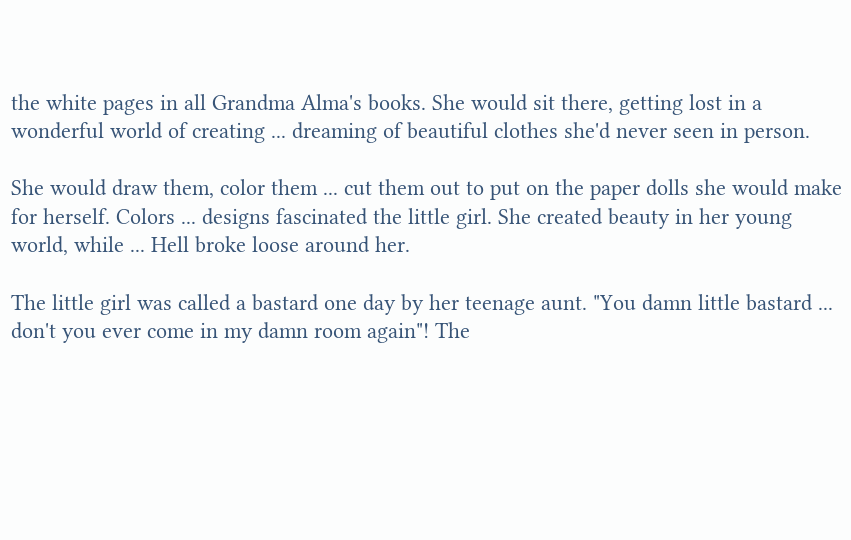the white pages in all Grandma Alma's books. She would sit there, getting lost in a wonderful world of creating ... dreaming of beautiful clothes she'd never seen in person.

She would draw them, color them ... cut them out to put on the paper dolls she would make for herself. Colors ... designs fascinated the little girl. She created beauty in her young world, while ... Hell broke loose around her.

The little girl was called a bastard one day by her teenage aunt. "You damn little bastard ... don't you ever come in my damn room again"! The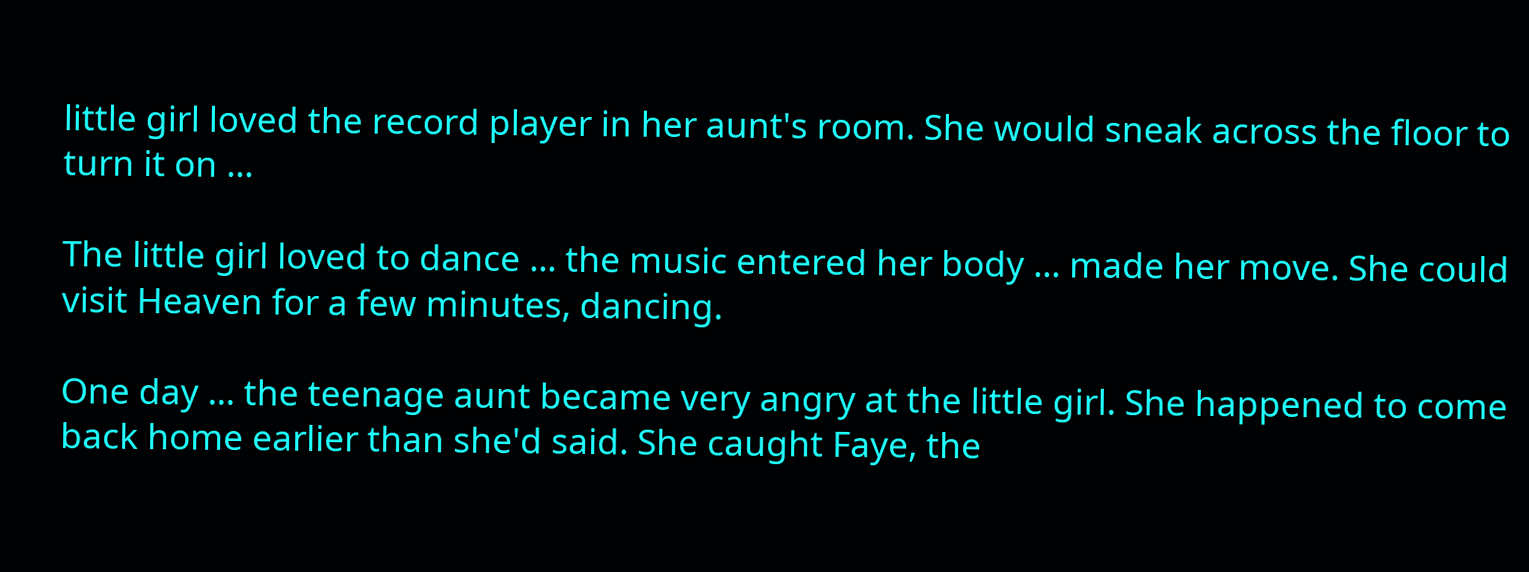little girl loved the record player in her aunt's room. She would sneak across the floor to turn it on ...

The little girl loved to dance ... the music entered her body ... made her move. She could visit Heaven for a few minutes, dancing.

One day ... the teenage aunt became very angry at the little girl. She happened to come back home earlier than she'd said. She caught Faye, the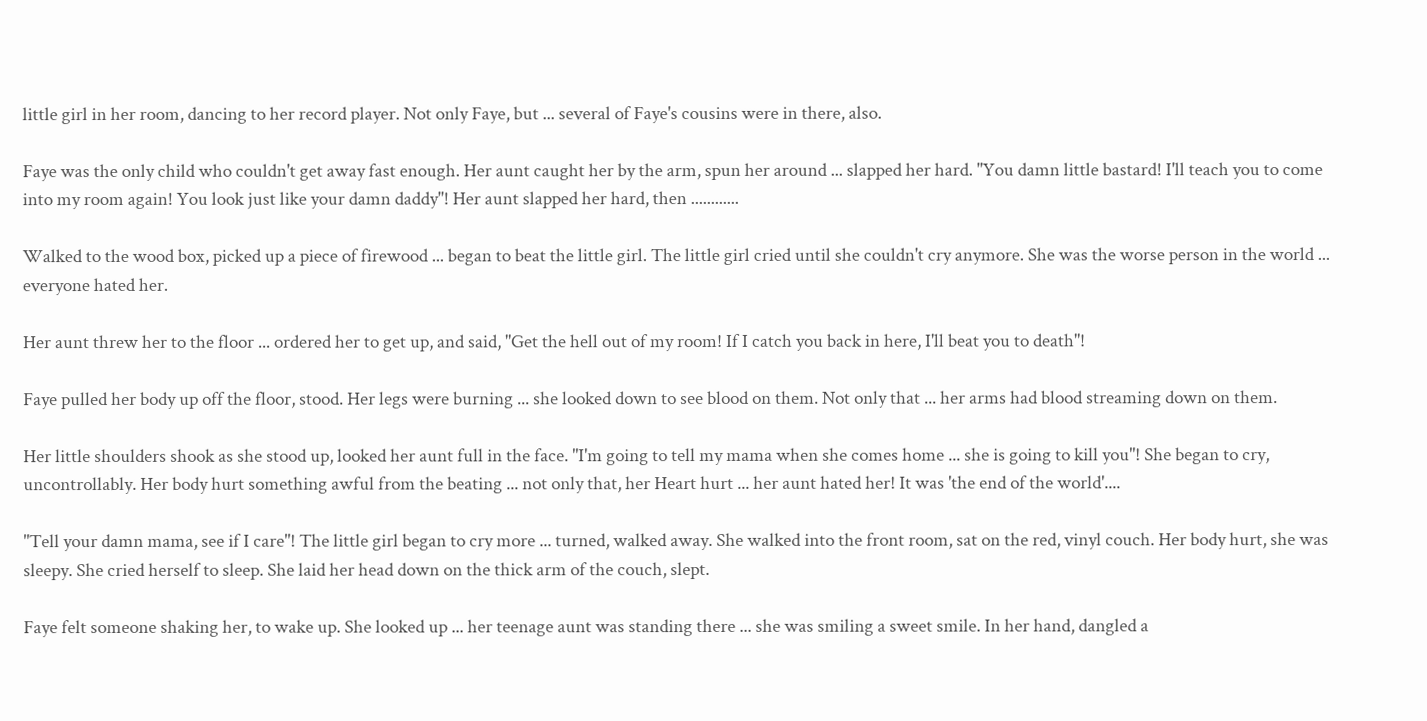little girl in her room, dancing to her record player. Not only Faye, but ... several of Faye's cousins were in there, also.

Faye was the only child who couldn't get away fast enough. Her aunt caught her by the arm, spun her around ... slapped her hard. "You damn little bastard! I'll teach you to come into my room again! You look just like your damn daddy"! Her aunt slapped her hard, then ............

Walked to the wood box, picked up a piece of firewood ... began to beat the little girl. The little girl cried until she couldn't cry anymore. She was the worse person in the world ... everyone hated her.

Her aunt threw her to the floor ... ordered her to get up, and said, "Get the hell out of my room! If I catch you back in here, I'll beat you to death"!

Faye pulled her body up off the floor, stood. Her legs were burning ... she looked down to see blood on them. Not only that ... her arms had blood streaming down on them.

Her little shoulders shook as she stood up, looked her aunt full in the face. "I'm going to tell my mama when she comes home ... she is going to kill you"! She began to cry, uncontrollably. Her body hurt something awful from the beating ... not only that, her Heart hurt ... her aunt hated her! It was 'the end of the world'....

"Tell your damn mama, see if I care"! The little girl began to cry more ... turned, walked away. She walked into the front room, sat on the red, vinyl couch. Her body hurt, she was sleepy. She cried herself to sleep. She laid her head down on the thick arm of the couch, slept.

Faye felt someone shaking her, to wake up. She looked up ... her teenage aunt was standing there ... she was smiling a sweet smile. In her hand, dangled a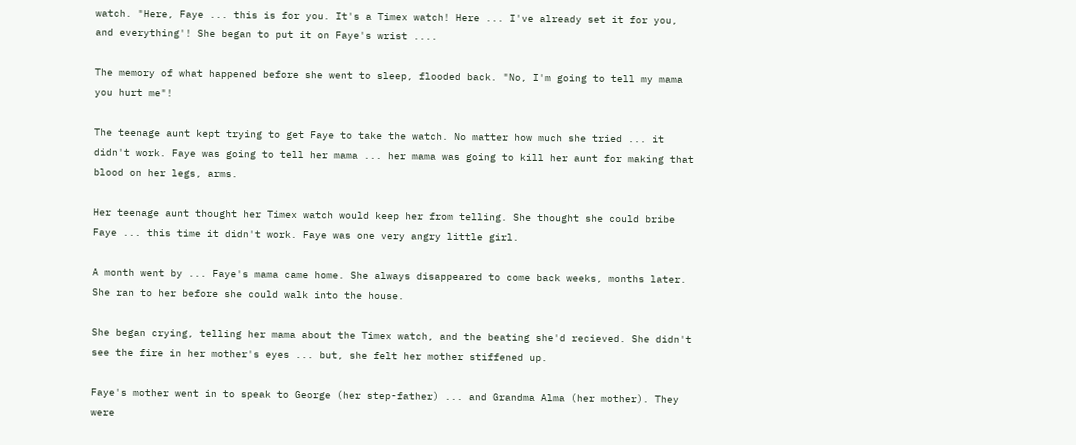watch. "Here, Faye ... this is for you. It's a Timex watch! Here ... I've already set it for you, and everything'! She began to put it on Faye's wrist ....

The memory of what happened before she went to sleep, flooded back. "No, I'm going to tell my mama you hurt me"!

The teenage aunt kept trying to get Faye to take the watch. No matter how much she tried ... it didn't work. Faye was going to tell her mama ... her mama was going to kill her aunt for making that blood on her legs, arms.

Her teenage aunt thought her Timex watch would keep her from telling. She thought she could bribe Faye ... this time it didn't work. Faye was one very angry little girl.

A month went by ... Faye's mama came home. She always disappeared to come back weeks, months later. She ran to her before she could walk into the house.

She began crying, telling her mama about the Timex watch, and the beating she'd recieved. She didn't see the fire in her mother's eyes ... but, she felt her mother stiffened up.

Faye's mother went in to speak to George (her step-father) ... and Grandma Alma (her mother). They were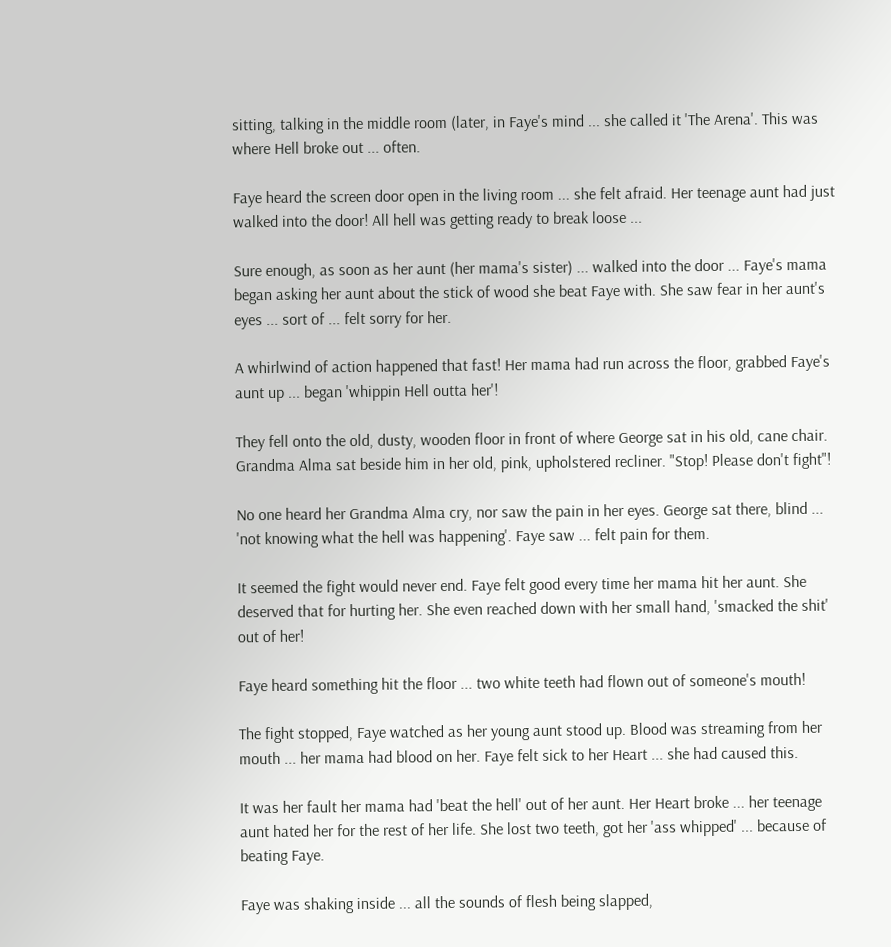sitting, talking in the middle room (later, in Faye's mind ... she called it 'The Arena'. This was where Hell broke out ... often.

Faye heard the screen door open in the living room ... she felt afraid. Her teenage aunt had just walked into the door! All hell was getting ready to break loose ...

Sure enough, as soon as her aunt (her mama's sister) ... walked into the door ... Faye's mama began asking her aunt about the stick of wood she beat Faye with. She saw fear in her aunt's eyes ... sort of ... felt sorry for her.

A whirlwind of action happened that fast! Her mama had run across the floor, grabbed Faye's aunt up ... began 'whippin Hell outta her'!

They fell onto the old, dusty, wooden floor in front of where George sat in his old, cane chair. Grandma Alma sat beside him in her old, pink, upholstered recliner. "Stop! Please don't fight"!

No one heard her Grandma Alma cry, nor saw the pain in her eyes. George sat there, blind ... 'not knowing what the hell was happening'. Faye saw ... felt pain for them.

It seemed the fight would never end. Faye felt good every time her mama hit her aunt. She deserved that for hurting her. She even reached down with her small hand, 'smacked the shit' out of her!

Faye heard something hit the floor ... two white teeth had flown out of someone's mouth!

The fight stopped, Faye watched as her young aunt stood up. Blood was streaming from her mouth ... her mama had blood on her. Faye felt sick to her Heart ... she had caused this.

It was her fault her mama had 'beat the hell' out of her aunt. Her Heart broke ... her teenage aunt hated her for the rest of her life. She lost two teeth, got her 'ass whipped' ... because of beating Faye.

Faye was shaking inside ... all the sounds of flesh being slapped,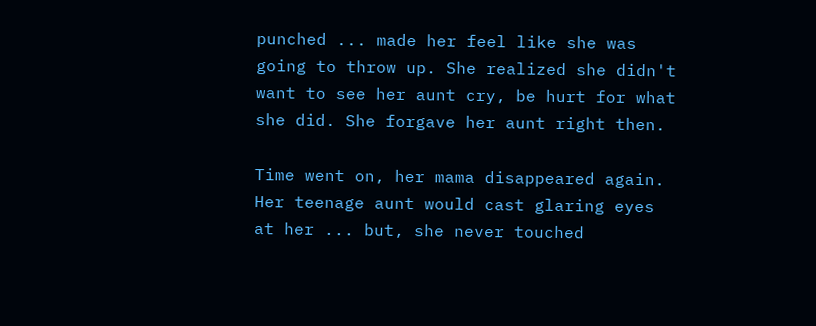punched ... made her feel like she was going to throw up. She realized she didn't want to see her aunt cry, be hurt for what she did. She forgave her aunt right then.

Time went on, her mama disappeared again. Her teenage aunt would cast glaring eyes at her ... but, she never touched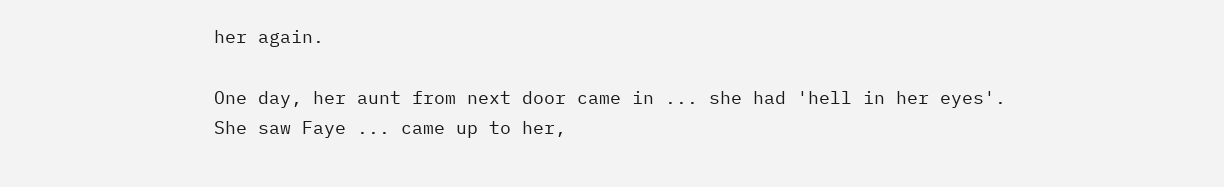her again.

One day, her aunt from next door came in ... she had 'hell in her eyes'. She saw Faye ... came up to her,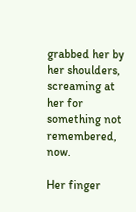grabbed her by her shoulders, screaming at her for something not remembered, now.

Her finger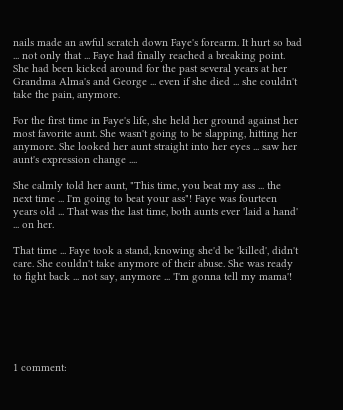nails made an awful scratch down Faye's forearm. It hurt so bad ... not only that ... Faye had finally reached a breaking point. She had been kicked around for the past several years at her Grandma Alma's and George ... even if she died ... she couldn't take the pain, anymore.

For the first time in Faye's life, she held her ground against her most favorite aunt. She wasn't going to be slapping, hitting her anymore. She looked her aunt straight into her eyes ... saw her aunt's expression change ....

She calmly told her aunt, "This time, you beat my ass ... the next time ... I'm going to beat your ass"! Faye was fourteen years old ... That was the last time, both aunts ever 'laid a hand' ... on her.

That time ... Faye took a stand, knowing she'd be 'killed', didn't care. She couldn't take anymore of their abuse. She was ready to fight back ... not say, anymore ... 'I'm gonna tell my mama'!






1 comment: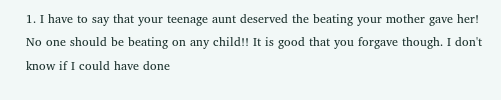1. I have to say that your teenage aunt deserved the beating your mother gave her! No one should be beating on any child!! It is good that you forgave though. I don't know if I could have done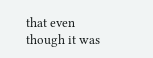that even though it was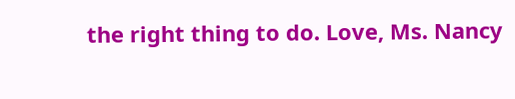the right thing to do. Love, Ms. Nancy